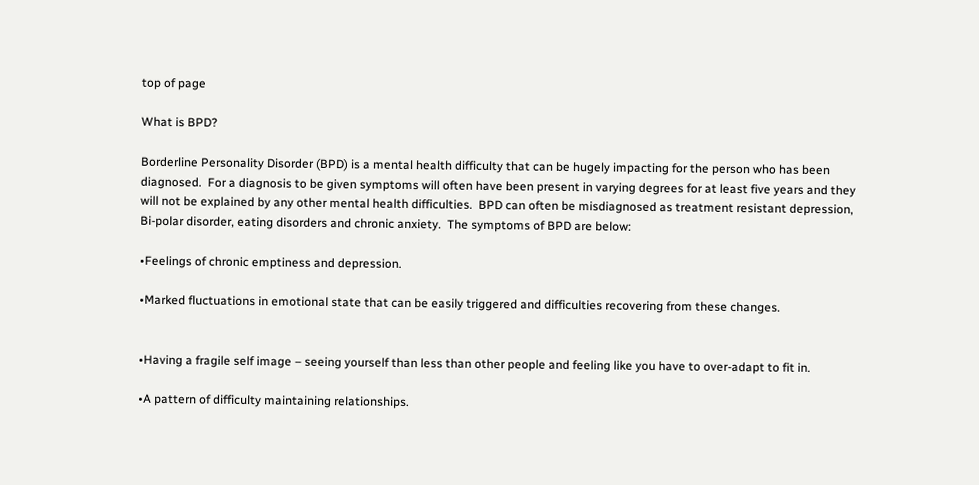top of page

What is BPD?

Borderline Personality Disorder (BPD) is a mental health difficulty that can be hugely impacting for the person who has been diagnosed.  For a diagnosis to be given symptoms will often have been present in varying degrees for at least five years and they will not be explained by any other mental health difficulties.  BPD can often be misdiagnosed as treatment resistant depression, Bi-polar disorder, eating disorders and chronic anxiety.  The symptoms of BPD are below:

•Feelings of chronic emptiness and depression.

•Marked fluctuations in emotional state that can be easily triggered and difficulties recovering from these changes.


•Having a fragile self image – seeing yourself than less than other people and feeling like you have to over-adapt to fit in.

•A pattern of difficulty maintaining relationships.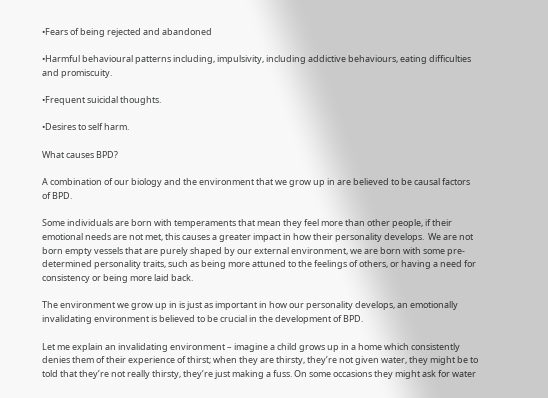•Fears of being rejected and abandoned

•Harmful behavioural patterns including, impulsivity, including addictive behaviours, eating difficulties and promiscuity.

•Frequent suicidal thoughts.

•Desires to self harm.

What causes BPD?

A combination of our biology and the environment that we grow up in are believed to be causal factors of BPD.

Some individuals are born with temperaments that mean they feel more than other people, if their emotional needs are not met, this causes a greater impact in how their personality develops.  We are not born empty vessels that are purely shaped by our external environment, we are born with some pre-determined personality traits, such as being more attuned to the feelings of others, or having a need for consistency or being more laid back.

The environment we grow up in is just as important in how our personality develops, an emotionally invalidating environment is believed to be crucial in the development of BPD.

Let me explain an invalidating environment – imagine a child grows up in a home which consistently denies them of their experience of thirst; when they are thirsty, they’re not given water, they might be to told that they’re not really thirsty, they’re just making a fuss. On some occasions they might ask for water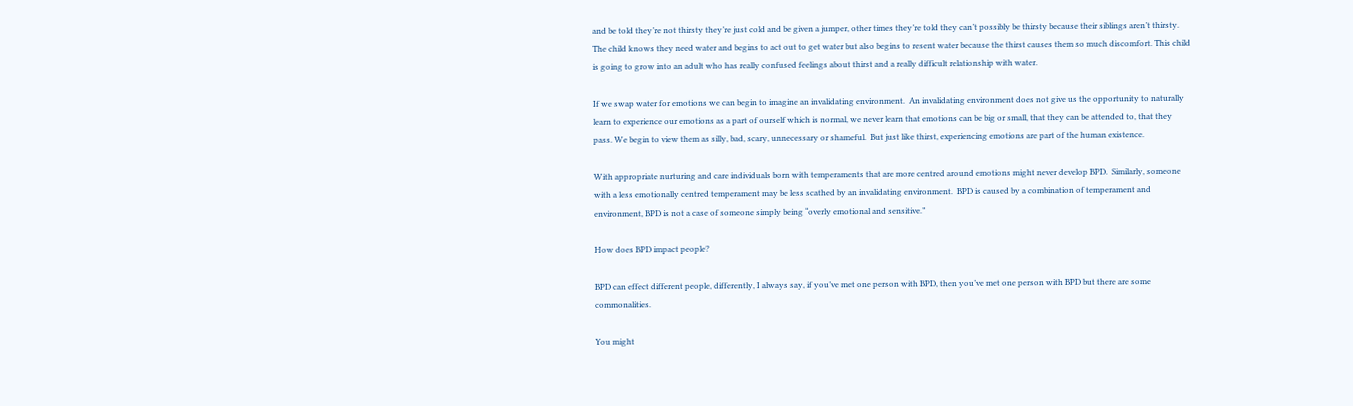and be told they’re not thirsty they’re just cold and be given a jumper, other times they’re told they can’t possibly be thirsty because their siblings aren’t thirsty.  The child knows they need water and begins to act out to get water but also begins to resent water because the thirst causes them so much discomfort. This child is going to grow into an adult who has really confused feelings about thirst and a really difficult relationship with water.

If we swap water for emotions we can begin to imagine an invalidating environment.  An invalidating environment does not give us the opportunity to naturally learn to experience our emotions as a part of ourself which is normal, we never learn that emotions can be big or small, that they can be attended to, that they pass. We begin to view them as silly, bad, scary, unnecessary or shameful.  But just like thirst, experiencing emotions are part of the human existence.

With appropriate nurturing and care individuals born with temperaments that are more centred around emotions might never develop BPD.  Similarly, someone with a less emotionally centred temperament may be less scathed by an invalidating environment.  BPD is caused by a combination of temperament and environment, BPD is not a case of someone simply being “overly emotional and sensitive.”

How does BPD impact people?

BPD can effect different people, differently, I always say, if you’ve met one person with BPD, then you’ve met one person with BPD but there are some commonalities.

You might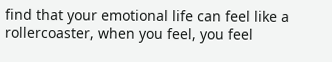find that your emotional life can feel like a rollercoaster, when you feel, you feel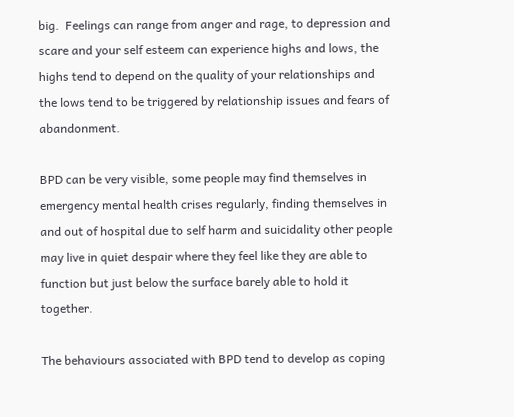big.  Feelings can range from anger and rage, to depression and scare and your self esteem can experience highs and lows, the highs tend to depend on the quality of your relationships and the lows tend to be triggered by relationship issues and fears of abandonment.

BPD can be very visible, some people may find themselves in emergency mental health crises regularly, finding themselves in and out of hospital due to self harm and suicidality other people may live in quiet despair where they feel like they are able to function but just below the surface barely able to hold it together.

The behaviours associated with BPD tend to develop as coping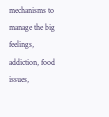mechanisms to manage the big feelings, addiction, food issues,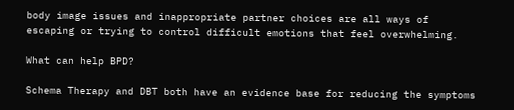body image issues and inappropriate partner choices are all ways of escaping or trying to control difficult emotions that feel overwhelming.

What can help BPD?

Schema Therapy and DBT both have an evidence base for reducing the symptoms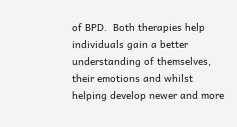of BPD.  Both therapies help individuals gain a better understanding of themselves, their emotions and whilst helping develop newer and more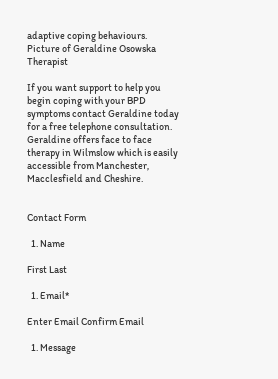adaptive coping behaviours.
Picture of Geraldine Osowska Therapist

If you want support to help you begin coping with your BPD symptoms contact Geraldine today for a free telephone consultation. Geraldine offers face to face therapy in Wilmslow which is easily accessible from Manchester, Macclesfield and Cheshire.


Contact Form

  1. Name

First Last

  1. Email*

Enter Email Confirm Email

  1. Message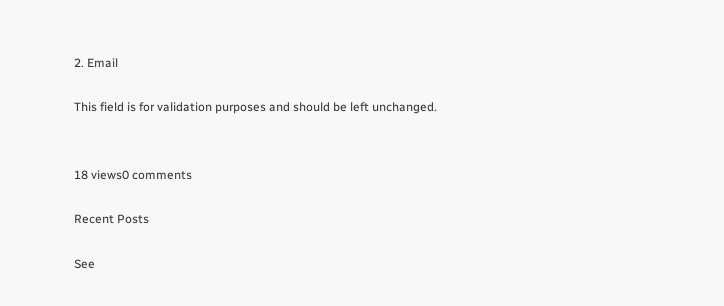2. Email

This field is for validation purposes and should be left unchanged.


18 views0 comments

Recent Posts

See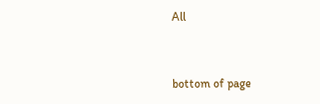All


bottom of page